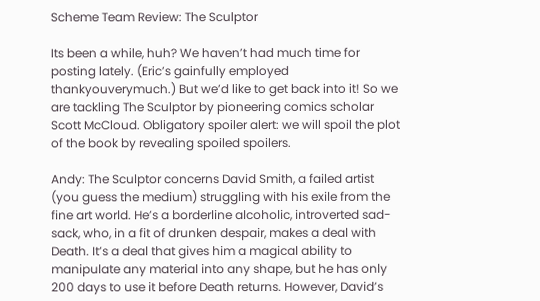Scheme Team Review: The Sculptor

Its been a while, huh? We haven’t had much time for posting lately. (Eric’s gainfully employed thankyouverymuch.) But we’d like to get back into it! So we are tackling The Sculptor by pioneering comics scholar Scott McCloud. Obligatory spoiler alert: we will spoil the plot of the book by revealing spoiled spoilers.

Andy: The Sculptor concerns David Smith, a failed artist (you guess the medium) struggling with his exile from the fine art world. He’s a borderline alcoholic, introverted sad-sack, who, in a fit of drunken despair, makes a deal with Death. It’s a deal that gives him a magical ability to manipulate any material into any shape, but he has only 200 days to use it before Death returns. However, David’s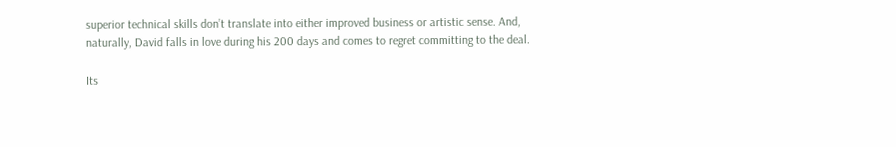superior technical skills don’t translate into either improved business or artistic sense. And, naturally, David falls in love during his 200 days and comes to regret committing to the deal.

Its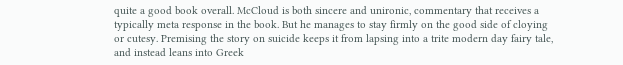quite a good book overall. McCloud is both sincere and unironic, commentary that receives a typically meta response in the book. But he manages to stay firmly on the good side of cloying or cutesy. Premising the story on suicide keeps it from lapsing into a trite modern day fairy tale, and instead leans into Greek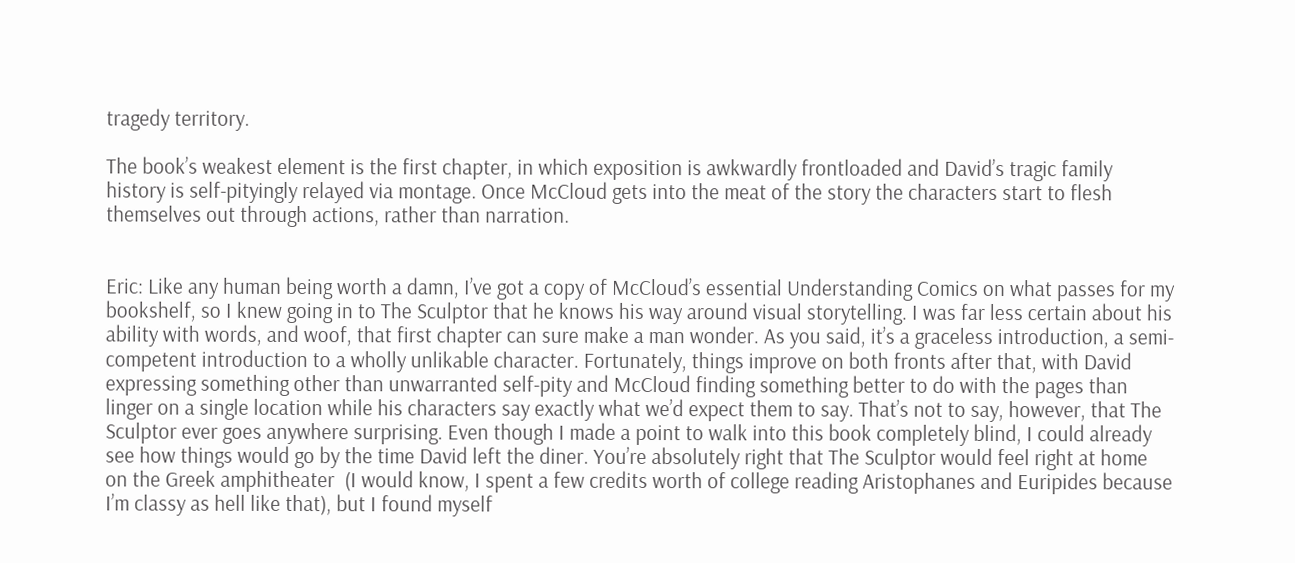tragedy territory.

The book’s weakest element is the first chapter, in which exposition is awkwardly frontloaded and David’s tragic family history is self-pityingly relayed via montage. Once McCloud gets into the meat of the story the characters start to flesh themselves out through actions, rather than narration.


Eric: Like any human being worth a damn, I’ve got a copy of McCloud’s essential Understanding Comics on what passes for my bookshelf, so I knew going in to The Sculptor that he knows his way around visual storytelling. I was far less certain about his ability with words, and woof, that first chapter can sure make a man wonder. As you said, it’s a graceless introduction, a semi-competent introduction to a wholly unlikable character. Fortunately, things improve on both fronts after that, with David expressing something other than unwarranted self-pity and McCloud finding something better to do with the pages than linger on a single location while his characters say exactly what we’d expect them to say. That’s not to say, however, that The Sculptor ever goes anywhere surprising. Even though I made a point to walk into this book completely blind, I could already see how things would go by the time David left the diner. You’re absolutely right that The Sculptor would feel right at home on the Greek amphitheater  (I would know, I spent a few credits worth of college reading Aristophanes and Euripides because I’m classy as hell like that), but I found myself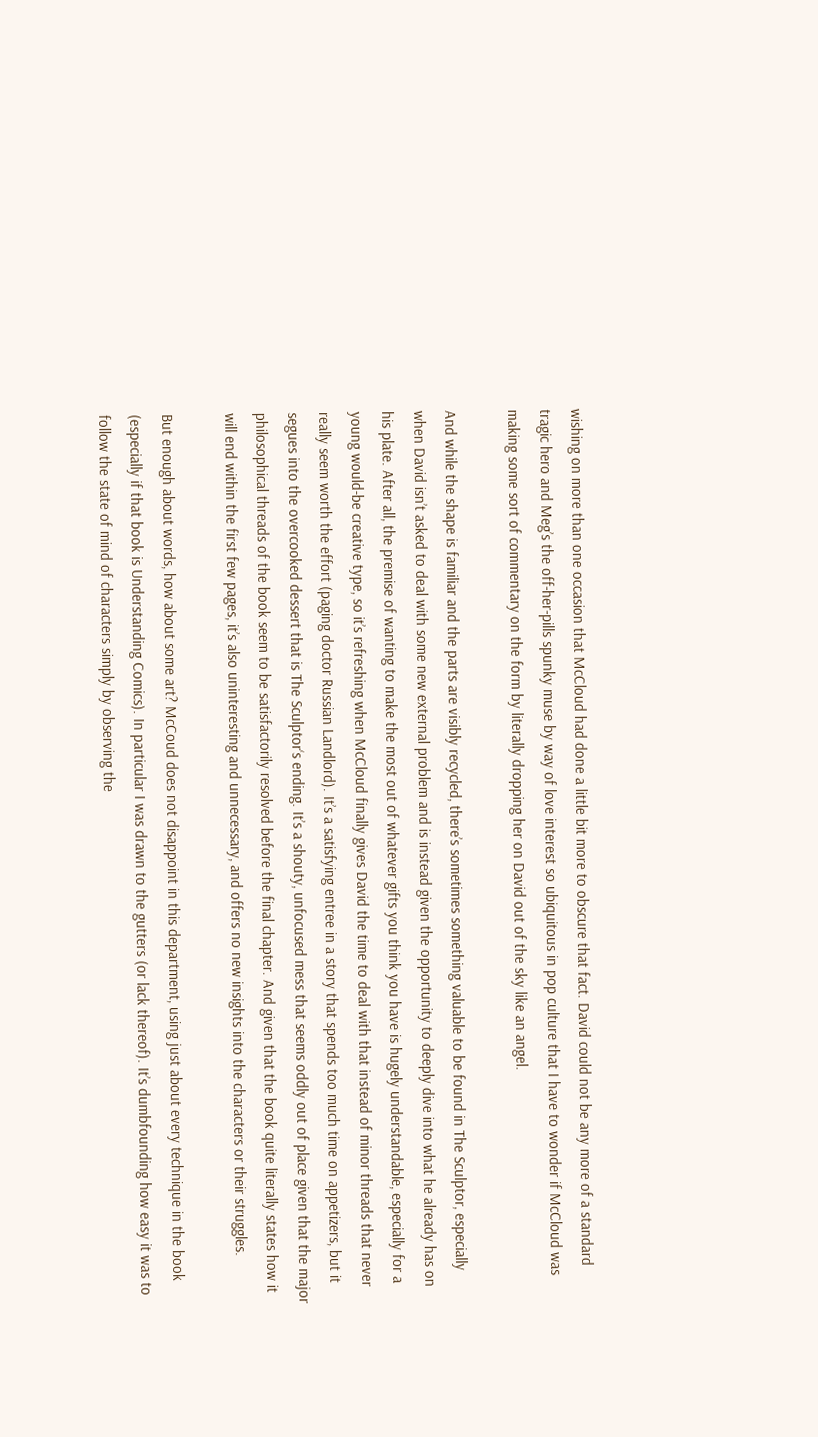wishing on more than one occasion that McCloud had done a little bit more to obscure that fact. David could not be any more of a standard tragic hero and Meg’s the off-her-pills spunky muse by way of love interest so ubiquitous in pop culture that I have to wonder if McCloud was making some sort of commentary on the form by literally dropping her on David out of the sky like an angel.

And while the shape is familiar and the parts are visibly recycled, there’s sometimes something valuable to be found in The Sculptor, especially when David isn’t asked to deal with some new external problem and is instead given the opportunity to deeply dive into what he already has on his plate. After all, the premise of wanting to make the most out of whatever gifts you think you have is hugely understandable, especially for a young would-be creative type, so it’s refreshing when McCloud finally gives David the time to deal with that instead of minor threads that never really seem worth the effort (paging doctor Russian Landlord). It’s a satisfying entree in a story that spends too much time on appetizers, but it segues into the overcooked dessert that is The Sculptor‘s ending. It’s a shouty, unfocused mess that seems oddly out of place given that the major philosophical threads of the book seem to be satisfactorily resolved before the final chapter. And given that the book quite literally states how it will end within the first few pages, it’s also uninteresting and unnecessary, and offers no new insights into the characters or their struggles.

But enough about words, how about some art? McCoud does not disappoint in this department, using just about every technique in the book (especially if that book is Understanding Comics). In particular I was drawn to the gutters (or lack thereof). It’s dumbfounding how easy it was to follow the state of mind of characters simply by observing the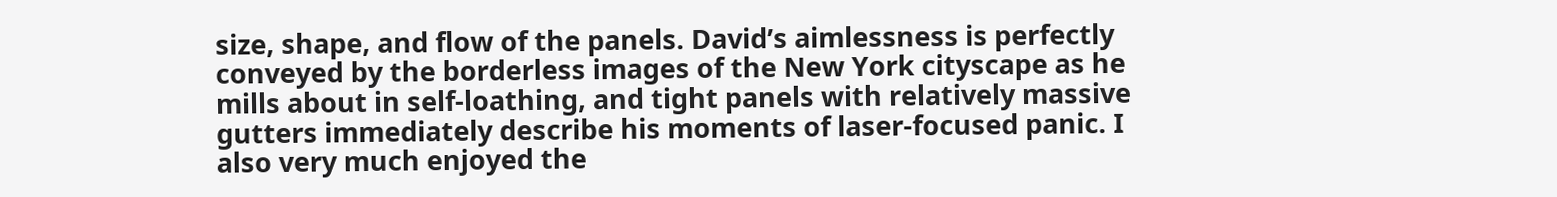size, shape, and flow of the panels. David’s aimlessness is perfectly conveyed by the borderless images of the New York cityscape as he mills about in self-loathing, and tight panels with relatively massive gutters immediately describe his moments of laser-focused panic. I also very much enjoyed the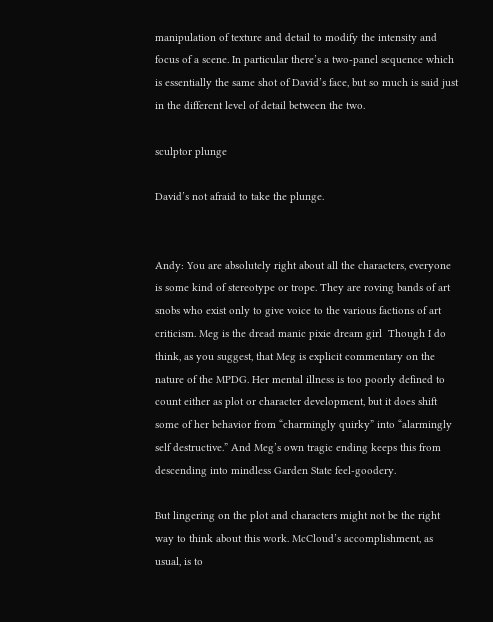manipulation of texture and detail to modify the intensity and focus of a scene. In particular there’s a two-panel sequence which is essentially the same shot of David’s face, but so much is said just in the different level of detail between the two.

sculptor plunge

David’s not afraid to take the plunge.


Andy: You are absolutely right about all the characters, everyone is some kind of stereotype or trope. They are roving bands of art snobs who exist only to give voice to the various factions of art criticism. Meg is the dread manic pixie dream girl  Though I do think, as you suggest, that Meg is explicit commentary on the nature of the MPDG. Her mental illness is too poorly defined to count either as plot or character development, but it does shift some of her behavior from “charmingly quirky” into “alarmingly self destructive.” And Meg’s own tragic ending keeps this from descending into mindless Garden State feel-goodery.

But lingering on the plot and characters might not be the right way to think about this work. McCloud’s accomplishment, as usual, is to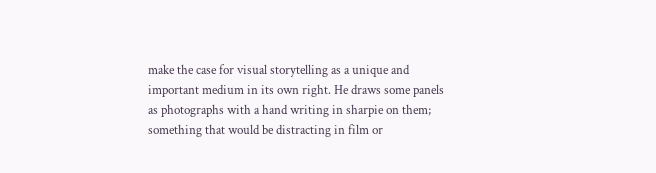make the case for visual storytelling as a unique and important medium in its own right. He draws some panels as photographs with a hand writing in sharpie on them; something that would be distracting in film or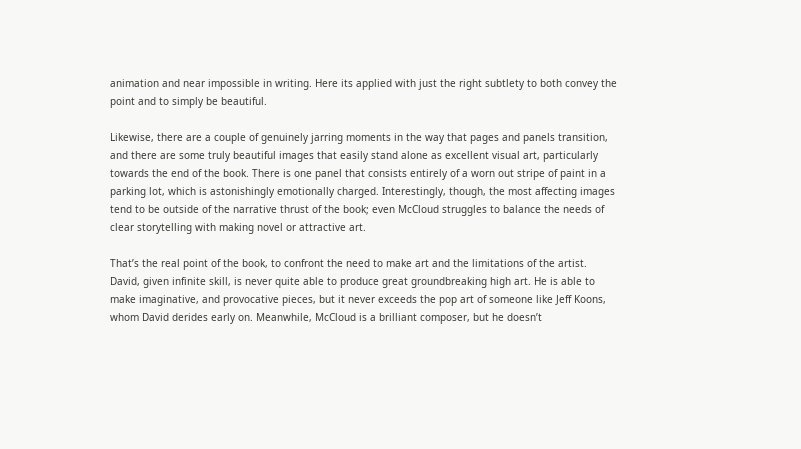animation and near impossible in writing. Here its applied with just the right subtlety to both convey the point and to simply be beautiful.

Likewise, there are a couple of genuinely jarring moments in the way that pages and panels transition, and there are some truly beautiful images that easily stand alone as excellent visual art, particularly towards the end of the book. There is one panel that consists entirely of a worn out stripe of paint in a parking lot, which is astonishingly emotionally charged. Interestingly, though, the most affecting images tend to be outside of the narrative thrust of the book; even McCloud struggles to balance the needs of clear storytelling with making novel or attractive art.

That’s the real point of the book, to confront the need to make art and the limitations of the artist. David, given infinite skill, is never quite able to produce great groundbreaking high art. He is able to make imaginative, and provocative pieces, but it never exceeds the pop art of someone like Jeff Koons, whom David derides early on. Meanwhile, McCloud is a brilliant composer, but he doesn’t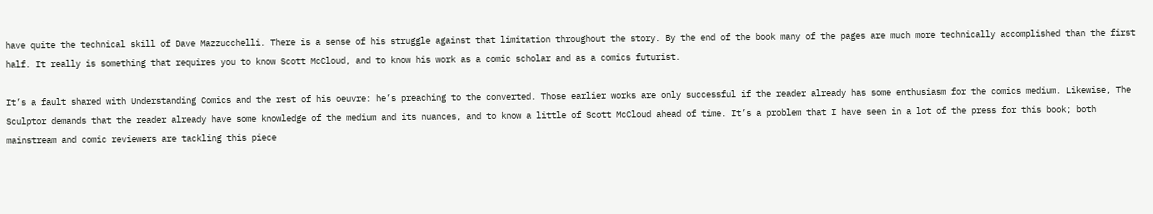have quite the technical skill of Dave Mazzucchelli. There is a sense of his struggle against that limitation throughout the story. By the end of the book many of the pages are much more technically accomplished than the first half. It really is something that requires you to know Scott McCloud, and to know his work as a comic scholar and as a comics futurist.

It’s a fault shared with Understanding Comics and the rest of his oeuvre: he’s preaching to the converted. Those earlier works are only successful if the reader already has some enthusiasm for the comics medium. Likewise, The Sculptor demands that the reader already have some knowledge of the medium and its nuances, and to know a little of Scott McCloud ahead of time. It’s a problem that I have seen in a lot of the press for this book; both mainstream and comic reviewers are tackling this piece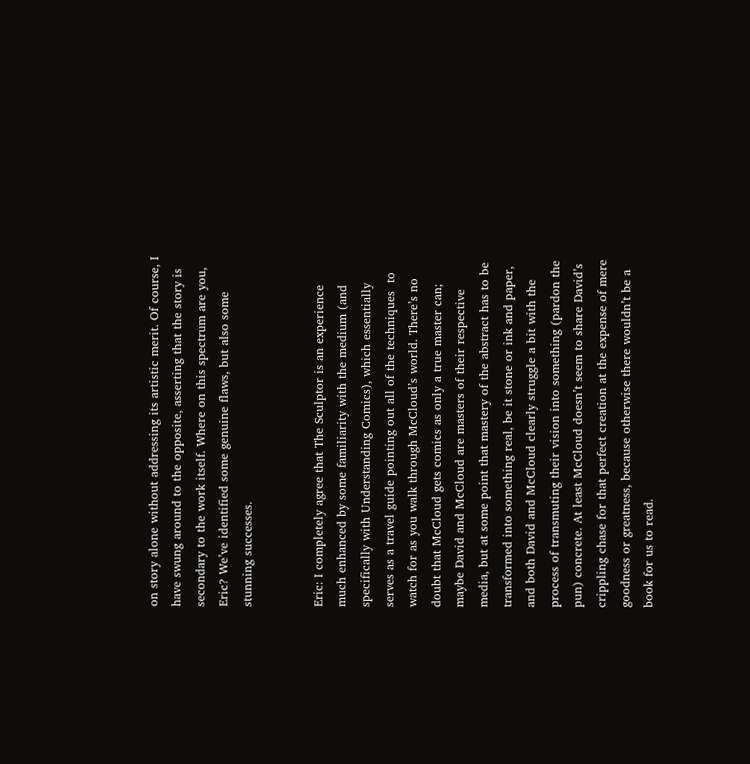on story alone without addressing its artistic merit. Of course, I have swung around to the opposite, asserting that the story is secondary to the work itself. Where on this spectrum are you, Eric? We’ve identified some genuine flaws, but also some stunning successes.


Eric: I completely agree that The Sculptor is an experience much enhanced by some familiarity with the medium (and specifically with Understanding Comics), which essentially serves as a travel guide pointing out all of the techniques  to watch for as you walk through McCloud’s world. There’s no doubt that McCloud gets comics as only a true master can; maybe David and McCloud are masters of their respective media, but at some point that mastery of the abstract has to be transformed into something real, be it stone or ink and paper, and both David and McCloud clearly struggle a bit with the process of transmuting their vision into something (pardon the pun) concrete. At least McCloud doesn’t seem to share David’s crippling chase for that perfect creation at the expense of mere goodness or greatness, because otherwise there wouldn’t be a book for us to read.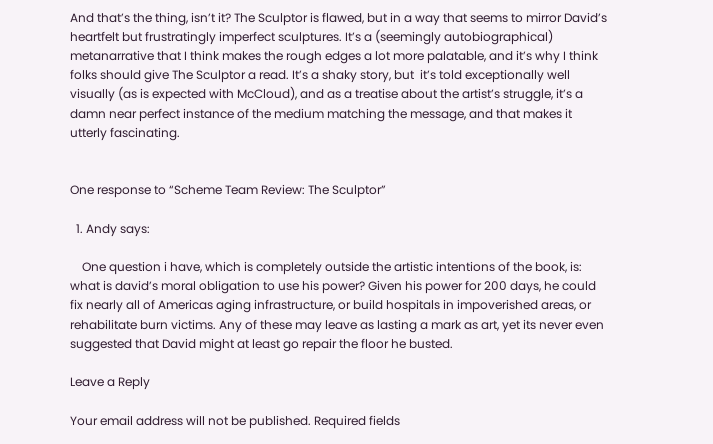And that’s the thing, isn’t it? The Sculptor is flawed, but in a way that seems to mirror David’s heartfelt but frustratingly imperfect sculptures. It’s a (seemingly autobiographical) metanarrative that I think makes the rough edges a lot more palatable, and it’s why I think folks should give The Sculptor a read. It’s a shaky story, but  it’s told exceptionally well visually (as is expected with McCloud), and as a treatise about the artist’s struggle, it’s a damn near perfect instance of the medium matching the message, and that makes it utterly fascinating.


One response to “Scheme Team Review: The Sculptor”

  1. Andy says:

    One question i have, which is completely outside the artistic intentions of the book, is: what is david’s moral obligation to use his power? Given his power for 200 days, he could fix nearly all of Americas aging infrastructure, or build hospitals in impoverished areas, or rehabilitate burn victims. Any of these may leave as lasting a mark as art, yet its never even suggested that David might at least go repair the floor he busted.

Leave a Reply

Your email address will not be published. Required fields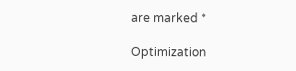are marked *

Optimization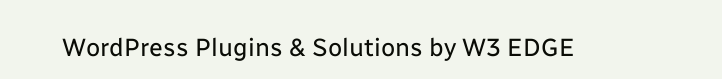WordPress Plugins & Solutions by W3 EDGE